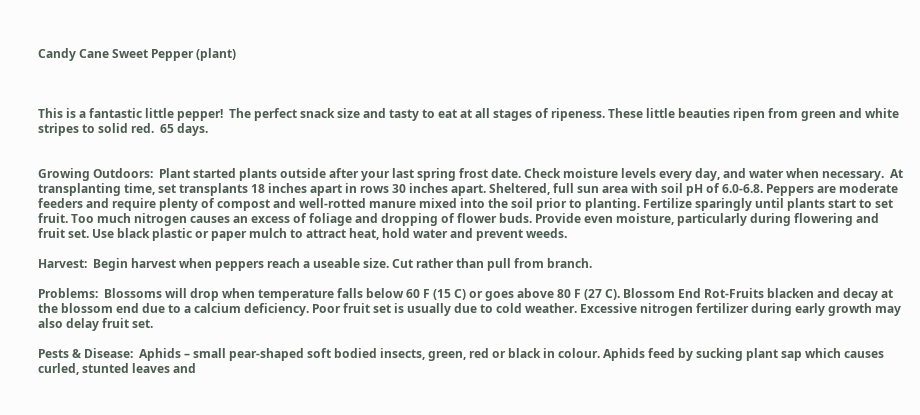Candy Cane Sweet Pepper (plant)



This is a fantastic little pepper!  The perfect snack size and tasty to eat at all stages of ripeness. These little beauties ripen from green and white stripes to solid red.  65 days.


Growing Outdoors:  Plant started plants outside after your last spring frost date. Check moisture levels every day, and water when necessary.  At transplanting time, set transplants 18 inches apart in rows 30 inches apart. Sheltered, full sun area with soil pH of 6.0-6.8. Peppers are moderate feeders and require plenty of compost and well-rotted manure mixed into the soil prior to planting. Fertilize sparingly until plants start to set fruit. Too much nitrogen causes an excess of foliage and dropping of flower buds. Provide even moisture, particularly during flowering and fruit set. Use black plastic or paper mulch to attract heat, hold water and prevent weeds.

Harvest:  Begin harvest when peppers reach a useable size. Cut rather than pull from branch.

Problems:  Blossoms will drop when temperature falls below 60 F (15 C) or goes above 80 F (27 C). Blossom End Rot-Fruits blacken and decay at the blossom end due to a calcium deficiency. Poor fruit set is usually due to cold weather. Excessive nitrogen fertilizer during early growth may also delay fruit set.

Pests & Disease:  Aphids – small pear-shaped soft bodied insects, green, red or black in colour. Aphids feed by sucking plant sap which causes curled, stunted leaves and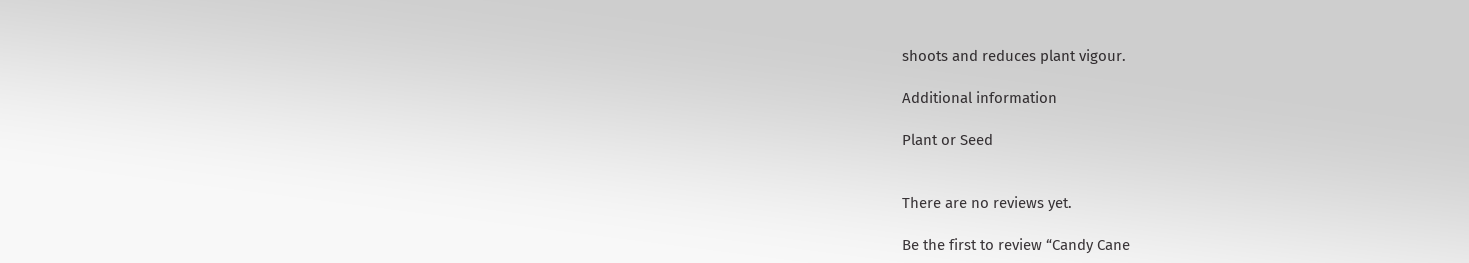shoots and reduces plant vigour.

Additional information

Plant or Seed


There are no reviews yet.

Be the first to review “Candy Cane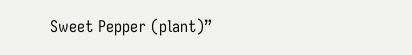Sweet Pepper (plant)”